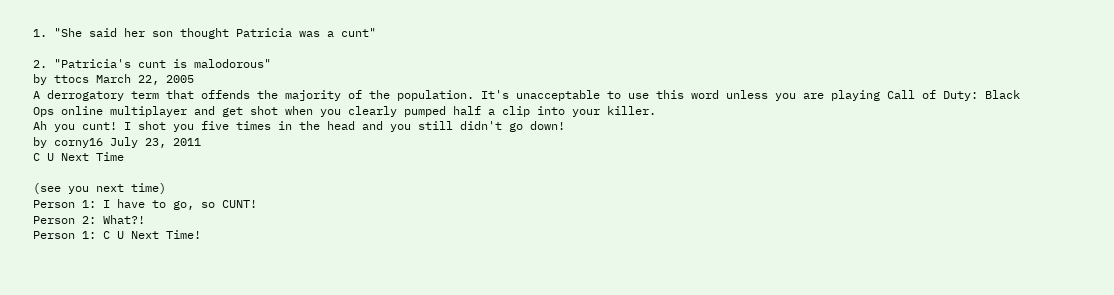1. "She said her son thought Patricia was a cunt"

2. "Patricia's cunt is malodorous"
by ttocs March 22, 2005
A derrogatory term that offends the majority of the population. It's unacceptable to use this word unless you are playing Call of Duty: Black Ops online multiplayer and get shot when you clearly pumped half a clip into your killer.
Ah you cunt! I shot you five times in the head and you still didn't go down!
by corny16 July 23, 2011
C U Next Time

(see you next time)
Person 1: I have to go, so CUNT!
Person 2: What?!
Person 1: C U Next Time!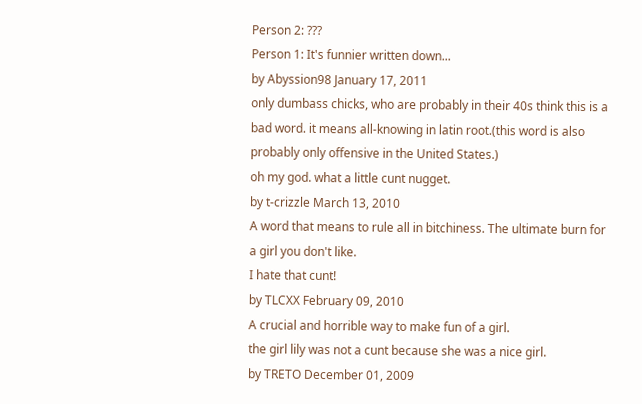Person 2: ???
Person 1: It's funnier written down...
by Abyssion98 January 17, 2011
only dumbass chicks, who are probably in their 40s think this is a bad word. it means all-knowing in latin root.(this word is also probably only offensive in the United States.)
oh my god. what a little cunt nugget.
by t-crizzle March 13, 2010
A word that means to rule all in bitchiness. The ultimate burn for a girl you don't like.
I hate that cunt!
by TLCXX February 09, 2010
A crucial and horrible way to make fun of a girl.
the girl lily was not a cunt because she was a nice girl.
by TRETO December 01, 2009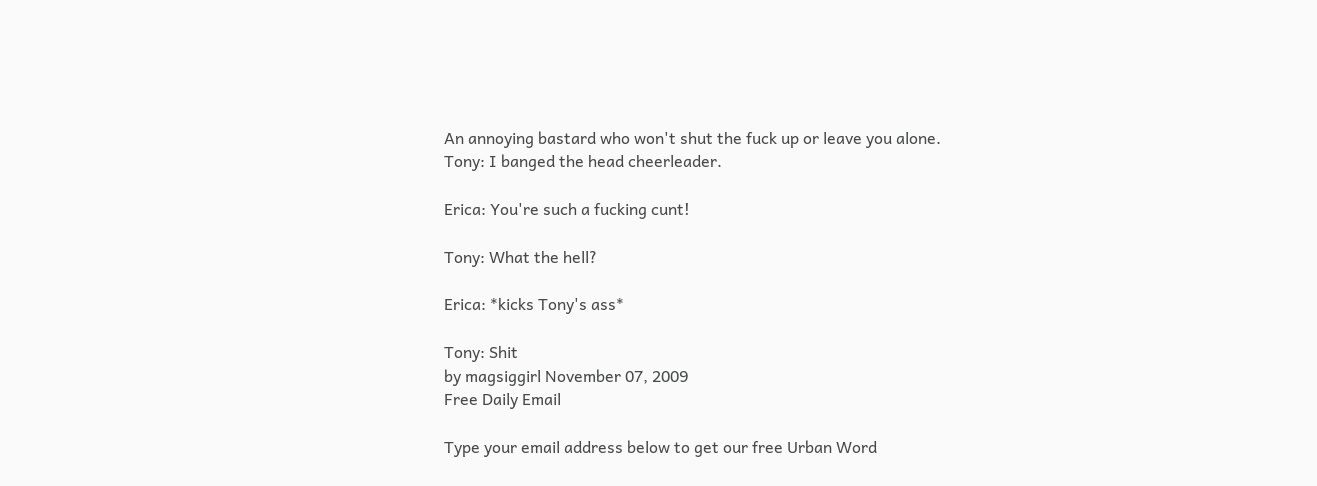An annoying bastard who won't shut the fuck up or leave you alone.
Tony: I banged the head cheerleader.

Erica: You're such a fucking cunt!

Tony: What the hell?

Erica: *kicks Tony's ass*

Tony: Shit
by magsiggirl November 07, 2009
Free Daily Email

Type your email address below to get our free Urban Word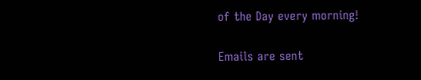of the Day every morning!

Emails are sent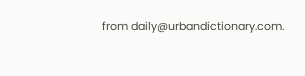from daily@urbandictionary.com.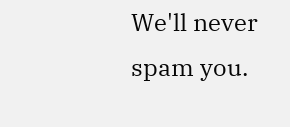We'll never spam you.